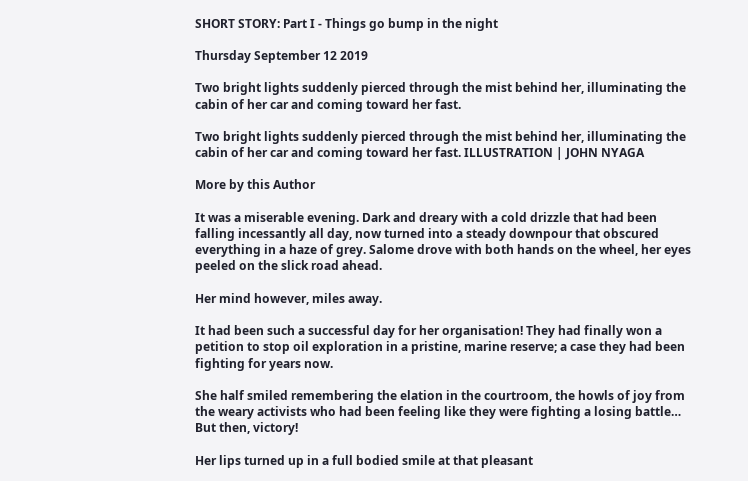SHORT STORY: Part I - Things go bump in the night

Thursday September 12 2019

Two bright lights suddenly pierced through the mist behind her, illuminating the cabin of her car and coming toward her fast.

Two bright lights suddenly pierced through the mist behind her, illuminating the cabin of her car and coming toward her fast. ILLUSTRATION | JOHN NYAGA

More by this Author

It was a miserable evening. Dark and dreary with a cold drizzle that had been falling incessantly all day, now turned into a steady downpour that obscured everything in a haze of grey. Salome drove with both hands on the wheel, her eyes peeled on the slick road ahead.

Her mind however, miles away.

It had been such a successful day for her organisation! They had finally won a petition to stop oil exploration in a pristine, marine reserve; a case they had been fighting for years now.

She half smiled remembering the elation in the courtroom, the howls of joy from the weary activists who had been feeling like they were fighting a losing battle… But then, victory!

Her lips turned up in a full bodied smile at that pleasant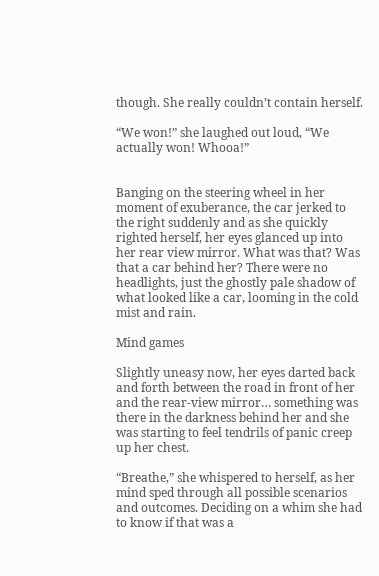though. She really couldn’t contain herself.

“We won!” she laughed out loud, “We actually won! Whooa!”


Banging on the steering wheel in her moment of exuberance, the car jerked to the right suddenly and as she quickly righted herself, her eyes glanced up into her rear view mirror. What was that? Was that a car behind her? There were no headlights, just the ghostly pale shadow of what looked like a car, looming in the cold mist and rain.

Mind games

Slightly uneasy now, her eyes darted back and forth between the road in front of her and the rear-view mirror… something was there in the darkness behind her and she was starting to feel tendrils of panic creep up her chest.

“Breathe,” she whispered to herself, as her mind sped through all possible scenarios and outcomes. Deciding on a whim she had to know if that was a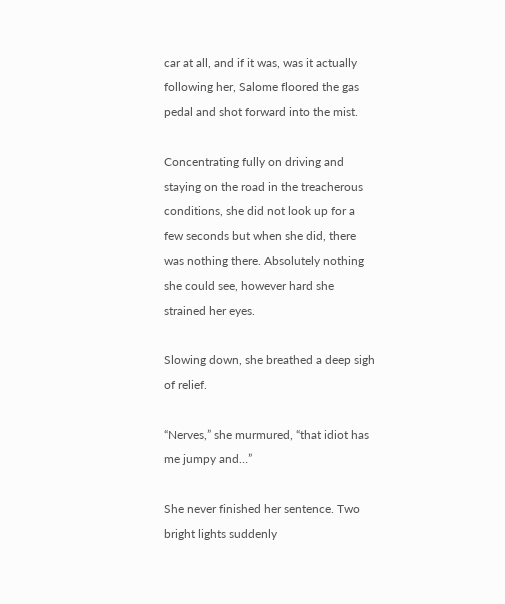car at all, and if it was, was it actually following her, Salome floored the gas pedal and shot forward into the mist.

Concentrating fully on driving and staying on the road in the treacherous conditions, she did not look up for a few seconds but when she did, there was nothing there. Absolutely nothing she could see, however hard she strained her eyes.

Slowing down, she breathed a deep sigh of relief.

“Nerves,” she murmured, “that idiot has me jumpy and…”

She never finished her sentence. Two bright lights suddenly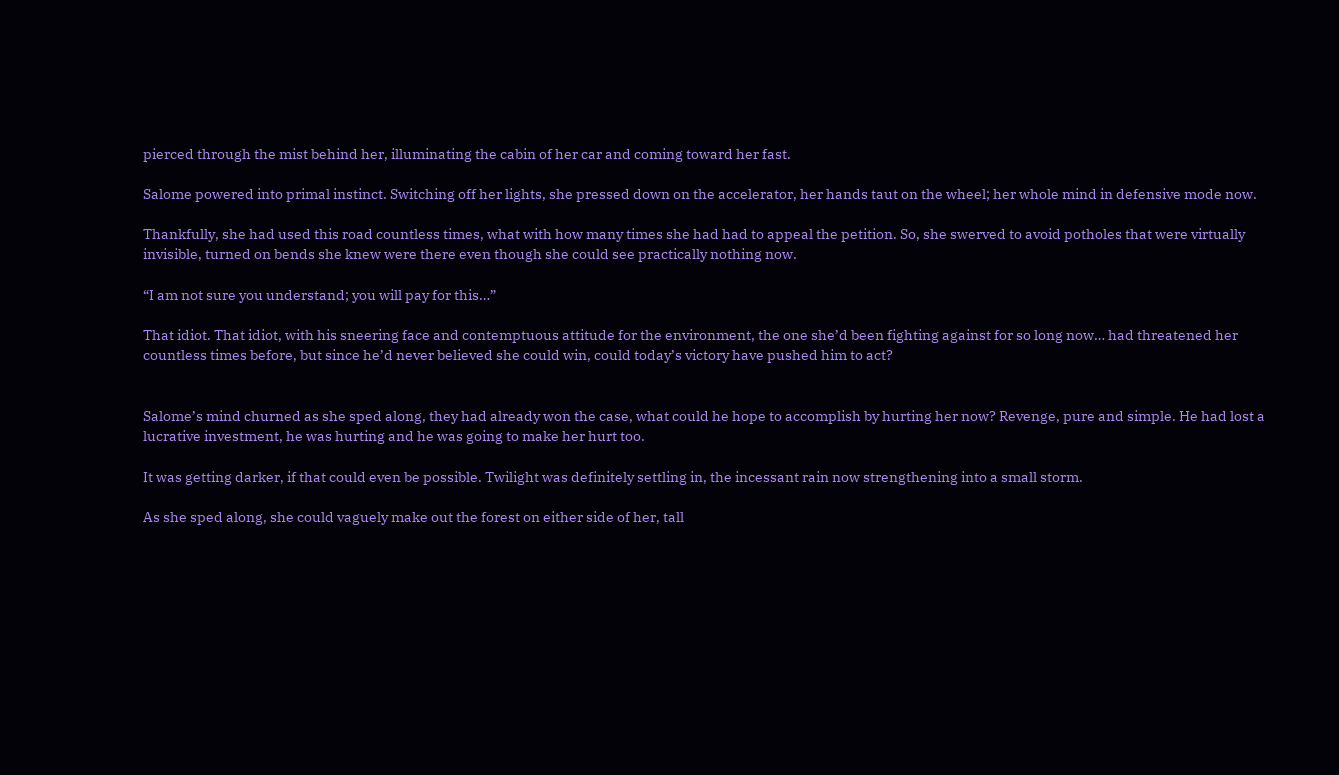pierced through the mist behind her, illuminating the cabin of her car and coming toward her fast.

Salome powered into primal instinct. Switching off her lights, she pressed down on the accelerator, her hands taut on the wheel; her whole mind in defensive mode now.

Thankfully, she had used this road countless times, what with how many times she had had to appeal the petition. So, she swerved to avoid potholes that were virtually invisible, turned on bends she knew were there even though she could see practically nothing now.

“I am not sure you understand; you will pay for this…”

That idiot. That idiot, with his sneering face and contemptuous attitude for the environment, the one she’d been fighting against for so long now… had threatened her countless times before, but since he’d never believed she could win, could today’s victory have pushed him to act?


Salome’s mind churned as she sped along, they had already won the case, what could he hope to accomplish by hurting her now? Revenge, pure and simple. He had lost a lucrative investment, he was hurting and he was going to make her hurt too.

It was getting darker, if that could even be possible. Twilight was definitely settling in, the incessant rain now strengthening into a small storm.

As she sped along, she could vaguely make out the forest on either side of her, tall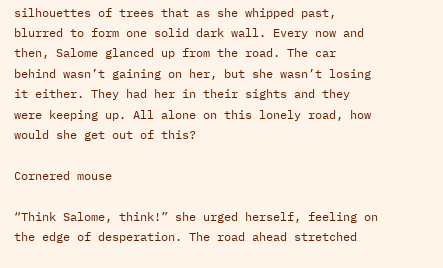silhouettes of trees that as she whipped past, blurred to form one solid dark wall. Every now and then, Salome glanced up from the road. The car behind wasn’t gaining on her, but she wasn’t losing it either. They had her in their sights and they were keeping up. All alone on this lonely road, how would she get out of this?

Cornered mouse

“Think Salome, think!” she urged herself, feeling on the edge of desperation. The road ahead stretched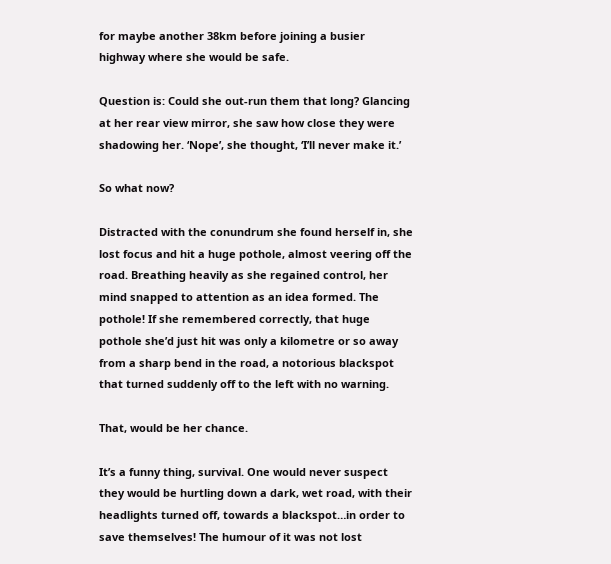for maybe another 38km before joining a busier highway where she would be safe.

Question is: Could she out-run them that long? Glancing at her rear view mirror, she saw how close they were shadowing her. ‘Nope’, she thought, ‘I’ll never make it.’

So what now?

Distracted with the conundrum she found herself in, she lost focus and hit a huge pothole, almost veering off the road. Breathing heavily as she regained control, her mind snapped to attention as an idea formed. The pothole! If she remembered correctly, that huge pothole she’d just hit was only a kilometre or so away from a sharp bend in the road, a notorious blackspot that turned suddenly off to the left with no warning.

That, would be her chance.

It’s a funny thing, survival. One would never suspect they would be hurtling down a dark, wet road, with their headlights turned off, towards a blackspot…in order to save themselves! The humour of it was not lost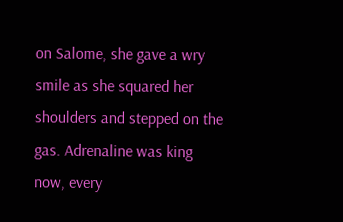on Salome, she gave a wry smile as she squared her shoulders and stepped on the gas. Adrenaline was king now, every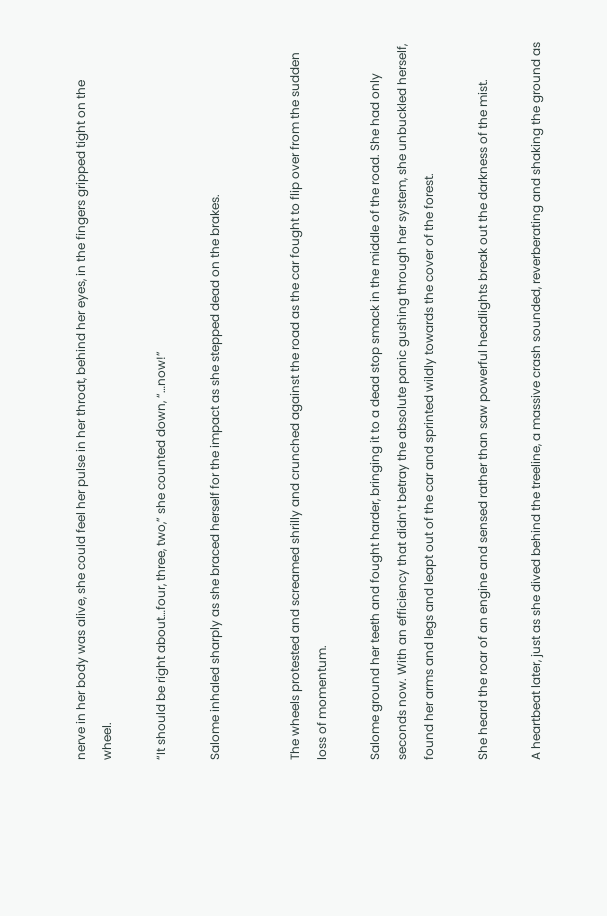nerve in her body was alive, she could feel her pulse in her throat, behind her eyes, in the fingers gripped tight on the wheel.

“It should be right about…four, three, two,” she counted down, “…now!”

Salome inhaled sharply as she braced herself for the impact as she stepped dead on the brakes.


The wheels protested and screamed shrilly and crunched against the road as the car fought to flip over from the sudden loss of momentum.

Salome ground her teeth and fought harder, bringing it to a dead stop smack in the middle of the road. She had only seconds now. With an efficiency that didn’t betray the absolute panic gushing through her system, she unbuckled herself, found her arms and legs and leapt out of the car and sprinted wildly towards the cover of the forest.

She heard the roar of an engine and sensed rather than saw powerful headlights break out the darkness of the mist.

A heartbeat later, just as she dived behind the treeline, a massive crash sounded, reverberating and shaking the ground as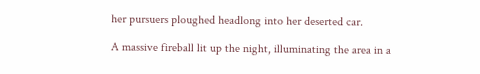her pursuers ploughed headlong into her deserted car.

A massive fireball lit up the night, illuminating the area in a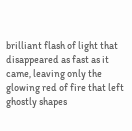brilliant flash of light that disappeared as fast as it came, leaving only the glowing red of fire that left ghostly shapes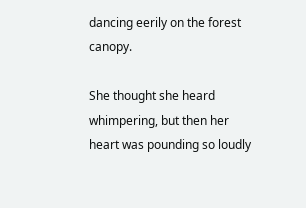dancing eerily on the forest canopy.

She thought she heard whimpering, but then her heart was pounding so loudly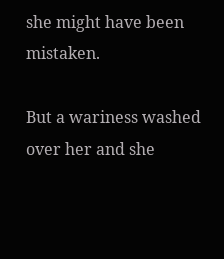she might have been mistaken.

But a wariness washed over her and she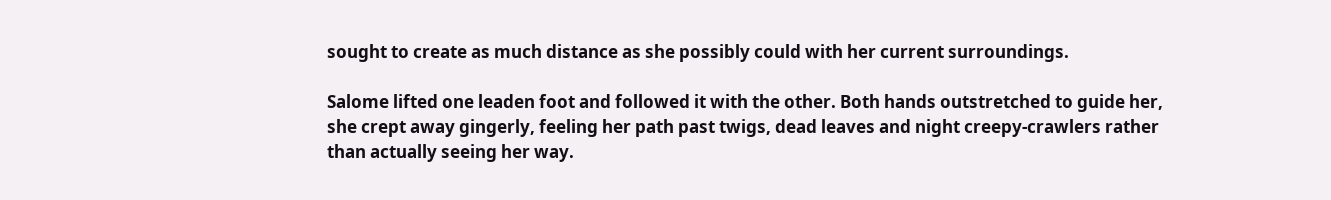sought to create as much distance as she possibly could with her current surroundings.

Salome lifted one leaden foot and followed it with the other. Both hands outstretched to guide her, she crept away gingerly, feeling her path past twigs, dead leaves and night creepy-crawlers rather than actually seeing her way.